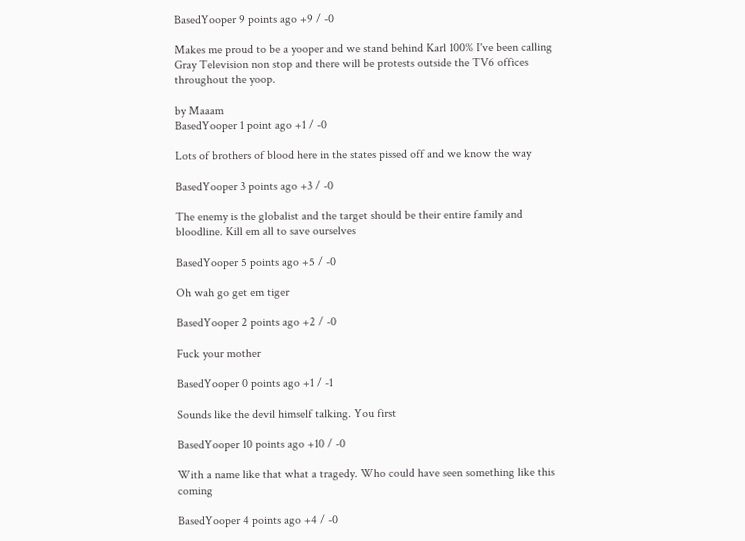BasedYooper 9 points ago +9 / -0

Makes me proud to be a yooper and we stand behind Karl 100% I've been calling Gray Television non stop and there will be protests outside the TV6 offices throughout the yoop.

by Maaam
BasedYooper 1 point ago +1 / -0

Lots of brothers of blood here in the states pissed off and we know the way

BasedYooper 3 points ago +3 / -0

The enemy is the globalist and the target should be their entire family and bloodline. Kill em all to save ourselves

BasedYooper 5 points ago +5 / -0

Oh wah go get em tiger

BasedYooper 2 points ago +2 / -0

Fuck your mother

BasedYooper 0 points ago +1 / -1

Sounds like the devil himself talking. You first

BasedYooper 10 points ago +10 / -0

With a name like that what a tragedy. Who could have seen something like this coming

BasedYooper 4 points ago +4 / -0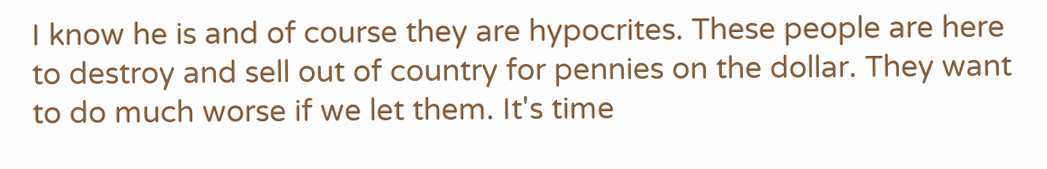I know he is and of course they are hypocrites. These people are here to destroy and sell out of country for pennies on the dollar. They want to do much worse if we let them. It's time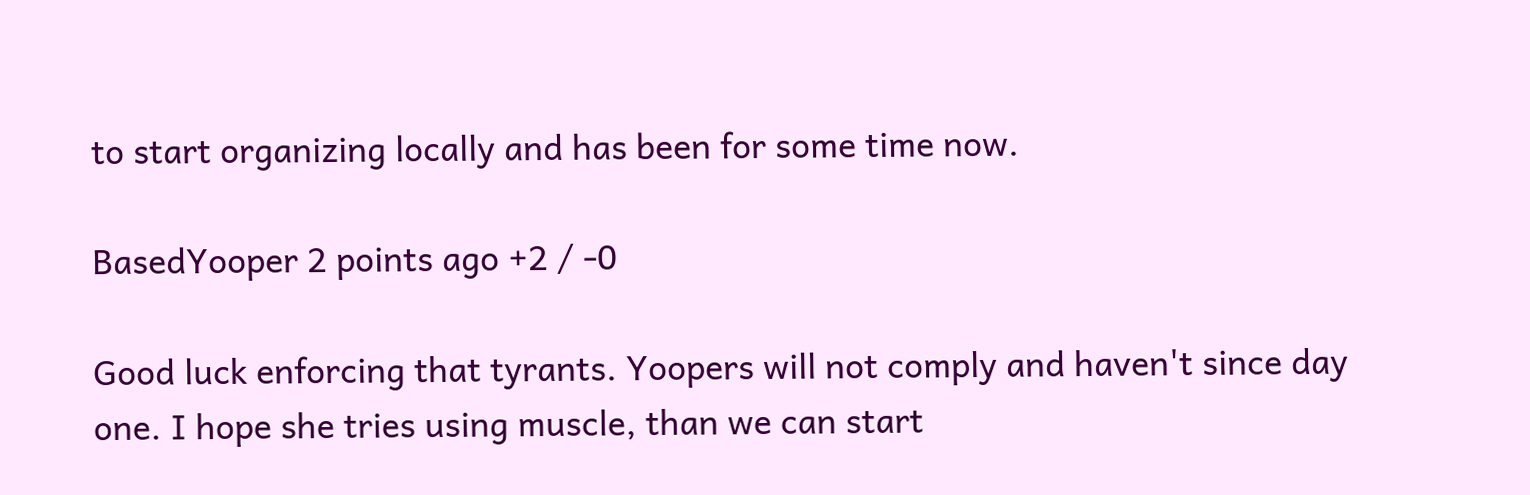to start organizing locally and has been for some time now.

BasedYooper 2 points ago +2 / -0

Good luck enforcing that tyrants. Yoopers will not comply and haven't since day one. I hope she tries using muscle, than we can start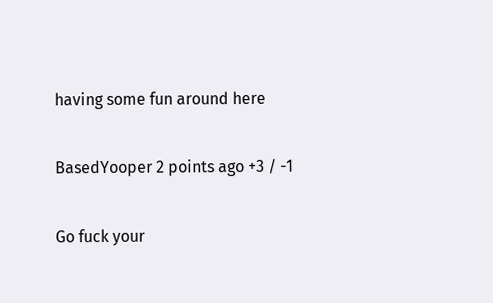having some fun around here

BasedYooper 2 points ago +3 / -1

Go fuck your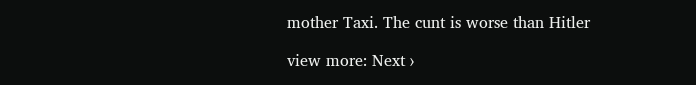mother Taxi. The cunt is worse than Hitler

view more: Next ›